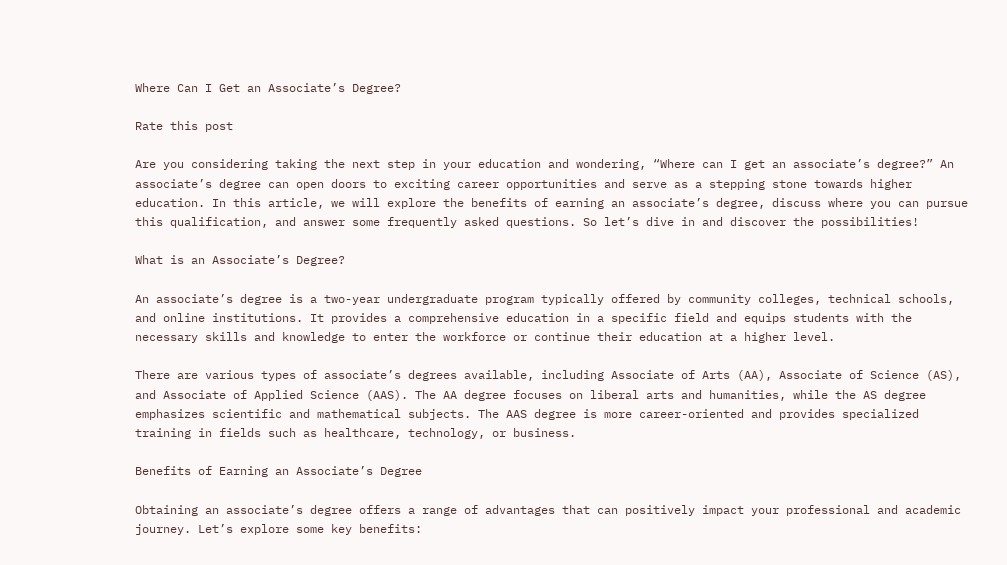Where Can I Get an Associate’s Degree?

Rate this post

Are you considering taking the next step in your education and wondering, “Where can I get an associate’s degree?” An associate’s degree can open doors to exciting career opportunities and serve as a stepping stone towards higher education. In this article, we will explore the benefits of earning an associate’s degree, discuss where you can pursue this qualification, and answer some frequently asked questions. So let’s dive in and discover the possibilities!

What is an Associate’s Degree?

An associate’s degree is a two-year undergraduate program typically offered by community colleges, technical schools, and online institutions. It provides a comprehensive education in a specific field and equips students with the necessary skills and knowledge to enter the workforce or continue their education at a higher level.

There are various types of associate’s degrees available, including Associate of Arts (AA), Associate of Science (AS), and Associate of Applied Science (AAS). The AA degree focuses on liberal arts and humanities, while the AS degree emphasizes scientific and mathematical subjects. The AAS degree is more career-oriented and provides specialized training in fields such as healthcare, technology, or business.

Benefits of Earning an Associate’s Degree

Obtaining an associate’s degree offers a range of advantages that can positively impact your professional and academic journey. Let’s explore some key benefits: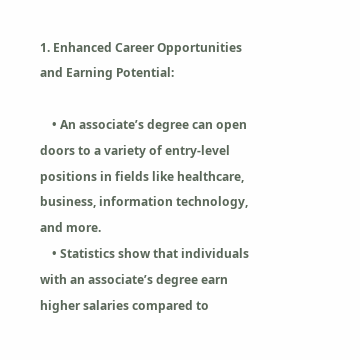1. Enhanced Career Opportunities and Earning Potential:

    • An associate’s degree can open doors to a variety of entry-level positions in fields like healthcare, business, information technology, and more.
    • Statistics show that individuals with an associate’s degree earn higher salaries compared to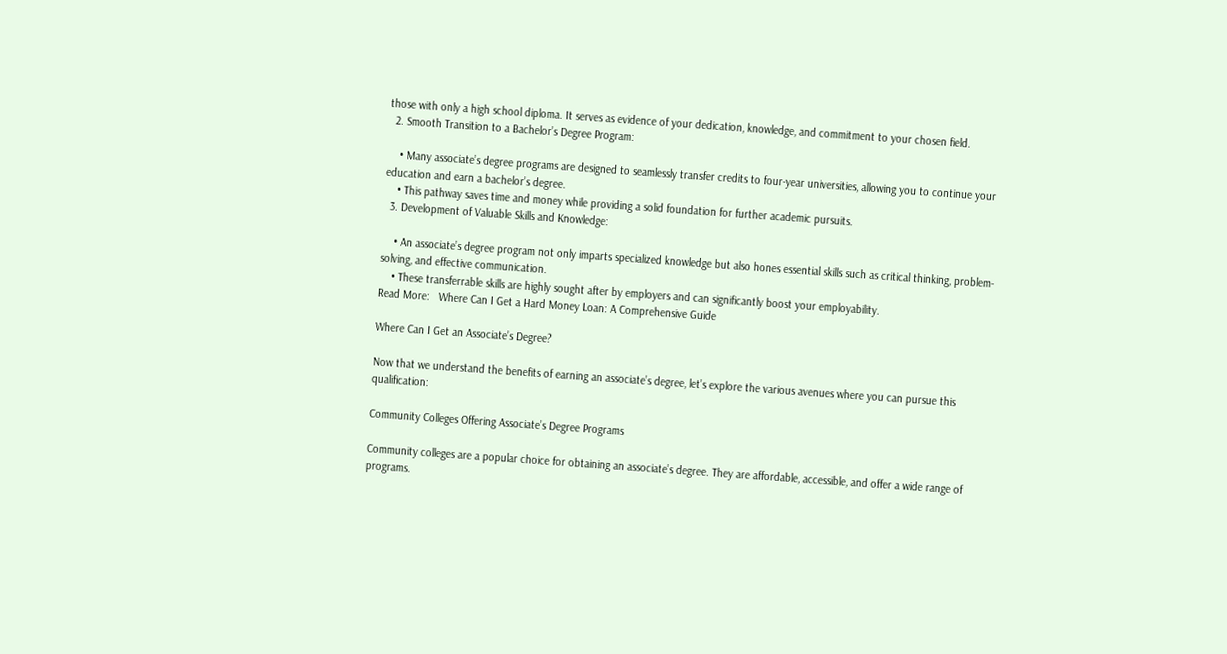those with only a high school diploma. It serves as evidence of your dedication, knowledge, and commitment to your chosen field.
  2. Smooth Transition to a Bachelor’s Degree Program:

    • Many associate’s degree programs are designed to seamlessly transfer credits to four-year universities, allowing you to continue your education and earn a bachelor’s degree.
    • This pathway saves time and money while providing a solid foundation for further academic pursuits.
  3. Development of Valuable Skills and Knowledge:

    • An associate’s degree program not only imparts specialized knowledge but also hones essential skills such as critical thinking, problem-solving, and effective communication.
    • These transferrable skills are highly sought after by employers and can significantly boost your employability.
Read More:   Where Can I Get a Hard Money Loan: A Comprehensive Guide

Where Can I Get an Associate’s Degree?

Now that we understand the benefits of earning an associate’s degree, let’s explore the various avenues where you can pursue this qualification:

Community Colleges Offering Associate’s Degree Programs

Community colleges are a popular choice for obtaining an associate’s degree. They are affordable, accessible, and offer a wide range of programs.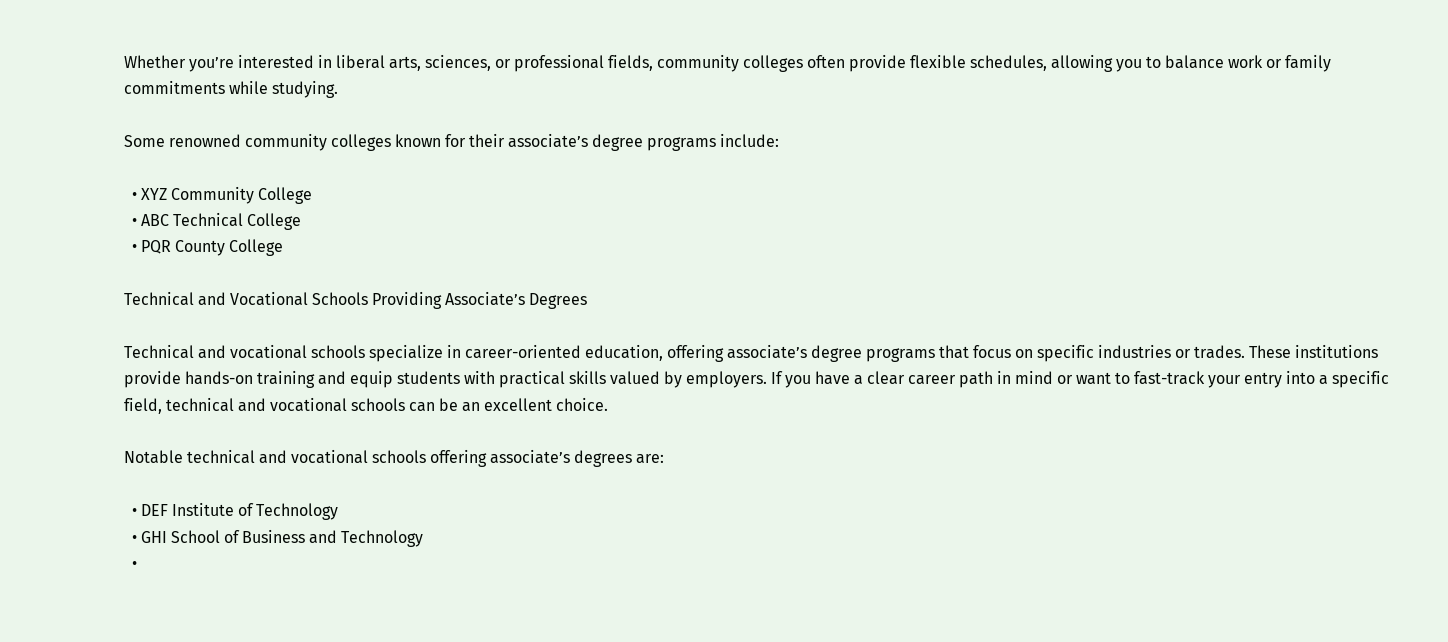Whether you’re interested in liberal arts, sciences, or professional fields, community colleges often provide flexible schedules, allowing you to balance work or family commitments while studying.

Some renowned community colleges known for their associate’s degree programs include:

  • XYZ Community College
  • ABC Technical College
  • PQR County College

Technical and Vocational Schools Providing Associate’s Degrees

Technical and vocational schools specialize in career-oriented education, offering associate’s degree programs that focus on specific industries or trades. These institutions provide hands-on training and equip students with practical skills valued by employers. If you have a clear career path in mind or want to fast-track your entry into a specific field, technical and vocational schools can be an excellent choice.

Notable technical and vocational schools offering associate’s degrees are:

  • DEF Institute of Technology
  • GHI School of Business and Technology
  •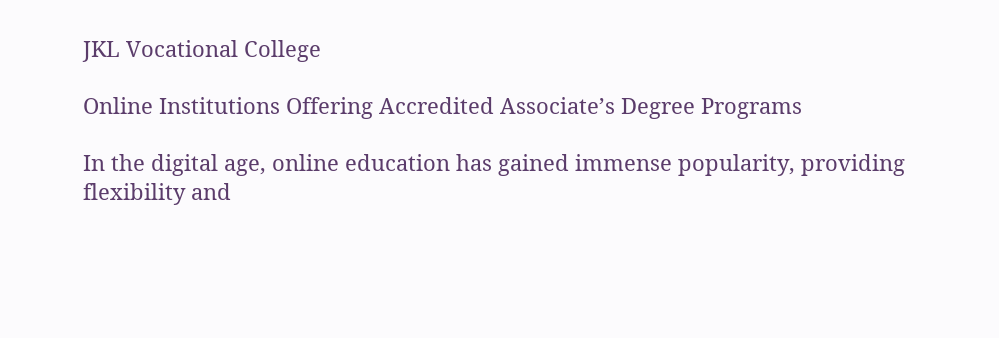JKL Vocational College

Online Institutions Offering Accredited Associate’s Degree Programs

In the digital age, online education has gained immense popularity, providing flexibility and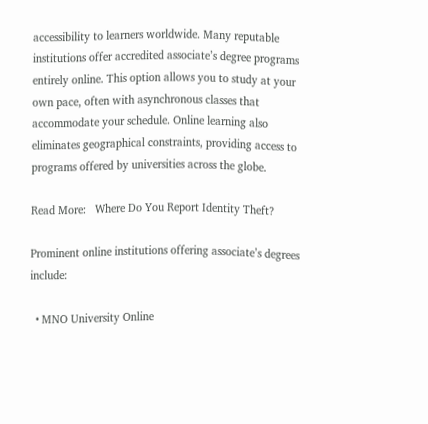accessibility to learners worldwide. Many reputable institutions offer accredited associate’s degree programs entirely online. This option allows you to study at your own pace, often with asynchronous classes that accommodate your schedule. Online learning also eliminates geographical constraints, providing access to programs offered by universities across the globe.

Read More:   Where Do You Report Identity Theft?

Prominent online institutions offering associate’s degrees include:

  • MNO University Online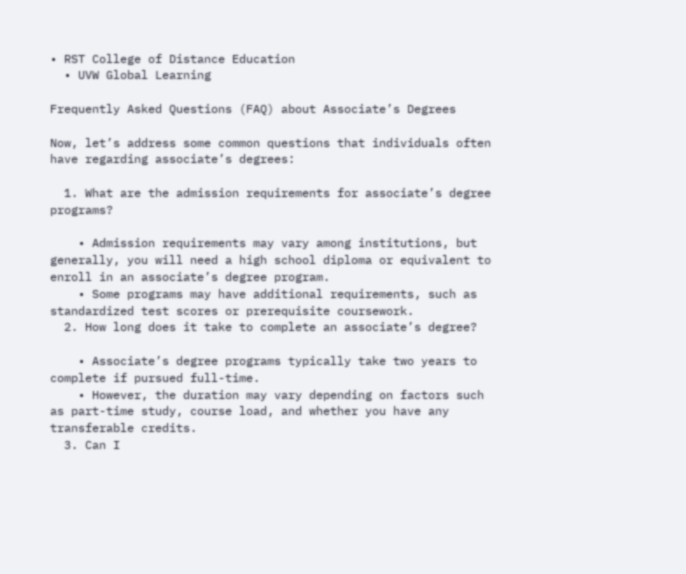• RST College of Distance Education
  • UVW Global Learning

Frequently Asked Questions (FAQ) about Associate’s Degrees

Now, let’s address some common questions that individuals often have regarding associate’s degrees:

  1. What are the admission requirements for associate’s degree programs?

    • Admission requirements may vary among institutions, but generally, you will need a high school diploma or equivalent to enroll in an associate’s degree program.
    • Some programs may have additional requirements, such as standardized test scores or prerequisite coursework.
  2. How long does it take to complete an associate’s degree?

    • Associate’s degree programs typically take two years to complete if pursued full-time.
    • However, the duration may vary depending on factors such as part-time study, course load, and whether you have any transferable credits.
  3. Can I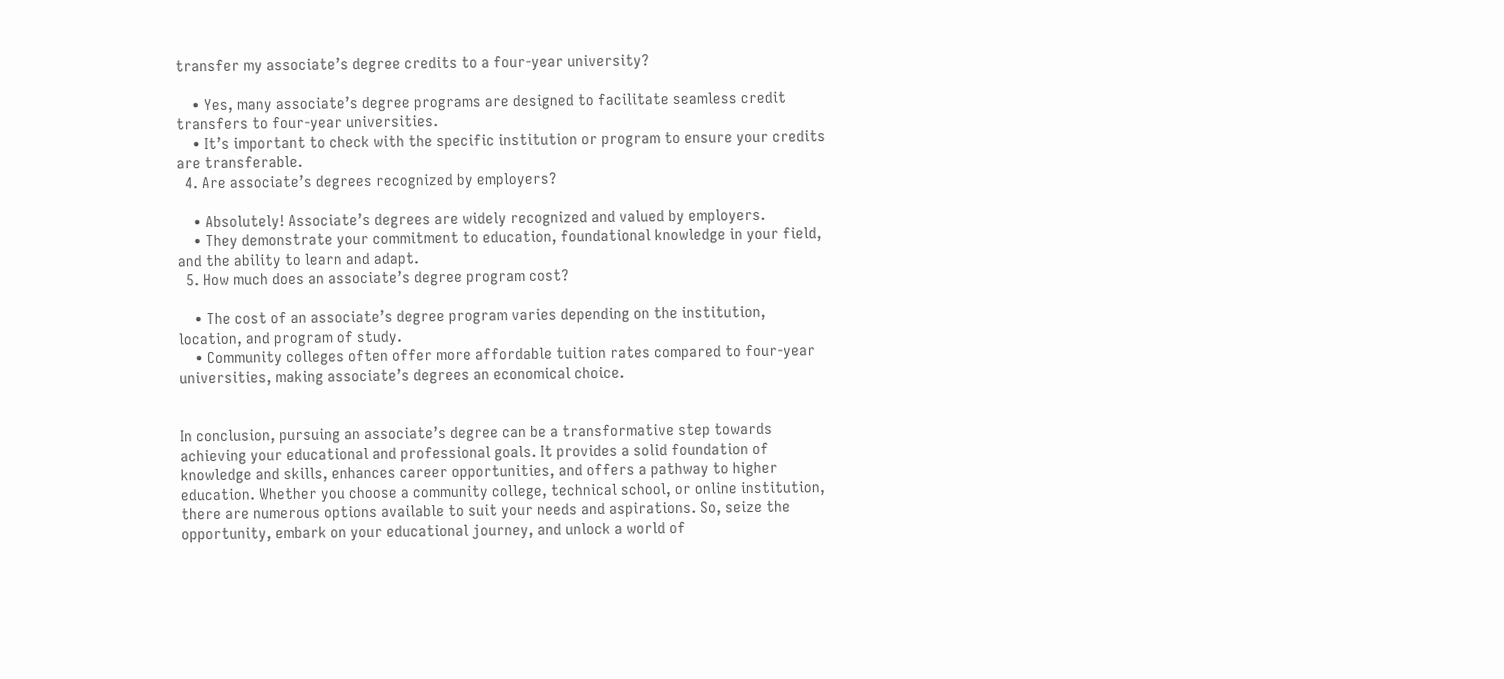transfer my associate’s degree credits to a four-year university?

    • Yes, many associate’s degree programs are designed to facilitate seamless credit transfers to four-year universities.
    • It’s important to check with the specific institution or program to ensure your credits are transferable.
  4. Are associate’s degrees recognized by employers?

    • Absolutely! Associate’s degrees are widely recognized and valued by employers.
    • They demonstrate your commitment to education, foundational knowledge in your field, and the ability to learn and adapt.
  5. How much does an associate’s degree program cost?

    • The cost of an associate’s degree program varies depending on the institution, location, and program of study.
    • Community colleges often offer more affordable tuition rates compared to four-year universities, making associate’s degrees an economical choice.


In conclusion, pursuing an associate’s degree can be a transformative step towards achieving your educational and professional goals. It provides a solid foundation of knowledge and skills, enhances career opportunities, and offers a pathway to higher education. Whether you choose a community college, technical school, or online institution, there are numerous options available to suit your needs and aspirations. So, seize the opportunity, embark on your educational journey, and unlock a world of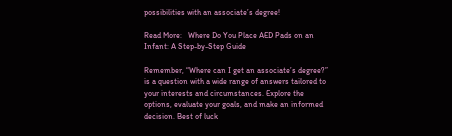possibilities with an associate’s degree!

Read More:   Where Do You Place AED Pads on an Infant: A Step-by-Step Guide

Remember, “Where can I get an associate’s degree?” is a question with a wide range of answers tailored to your interests and circumstances. Explore the options, evaluate your goals, and make an informed decision. Best of luck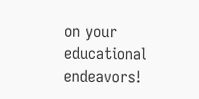on your educational endeavors!